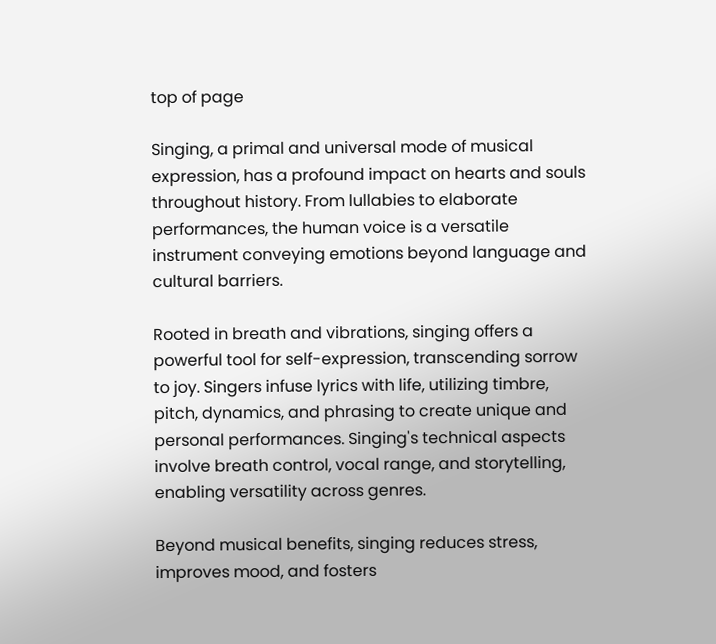top of page

Singing, a primal and universal mode of musical expression, has a profound impact on hearts and souls throughout history. From lullabies to elaborate performances, the human voice is a versatile instrument conveying emotions beyond language and cultural barriers.

Rooted in breath and vibrations, singing offers a powerful tool for self-expression, transcending sorrow to joy. Singers infuse lyrics with life, utilizing timbre, pitch, dynamics, and phrasing to create unique and personal performances. Singing's technical aspects involve breath control, vocal range, and storytelling, enabling versatility across genres.

Beyond musical benefits, singing reduces stress, improves mood, and fosters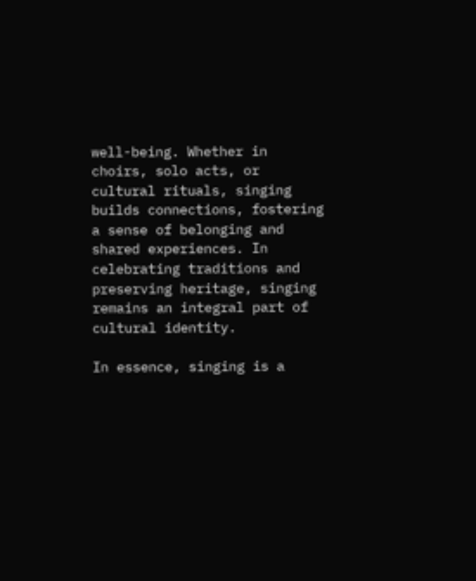well-being. Whether in choirs, solo acts, or cultural rituals, singing builds connections, fostering a sense of belonging and shared experiences. In celebrating traditions and preserving heritage, singing remains an integral part of cultural identity.

In essence, singing is a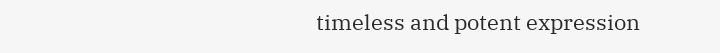timeless and potent expression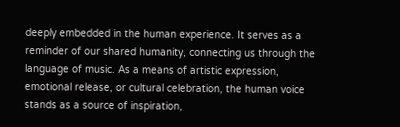deeply embedded in the human experience. It serves as a reminder of our shared humanity, connecting us through the language of music. As a means of artistic expression, emotional release, or cultural celebration, the human voice stands as a source of inspiration,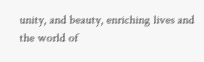unity, and beauty, enriching lives and the world of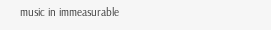music in immeasurable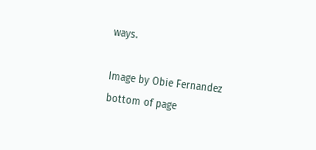ways.

Image by Obie Fernandez
bottom of page